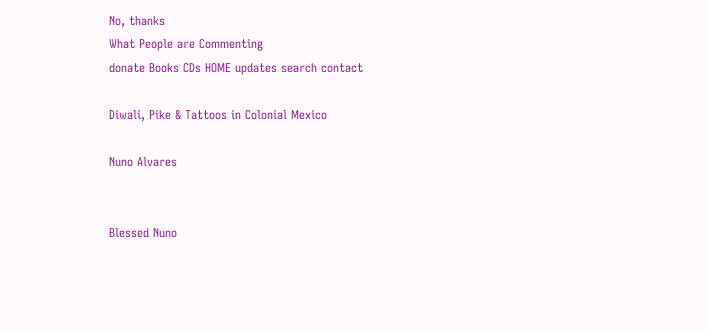No, thanks
What People are Commenting
donate Books CDs HOME updates search contact

Diwali, Pike & Tattoos in Colonial Mexico

Nuno Alvares


Blessed Nuno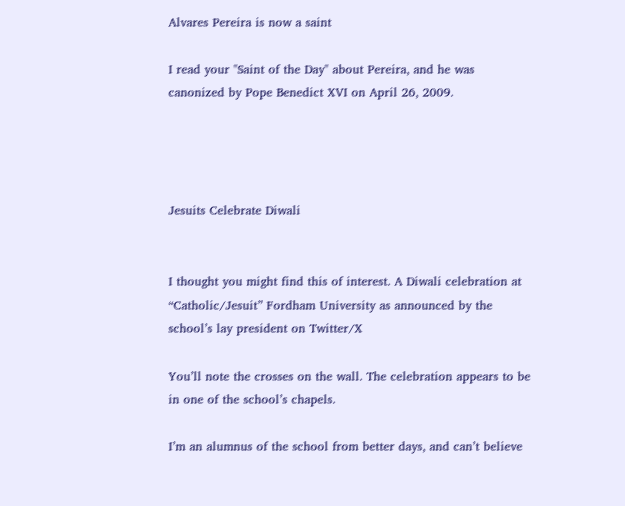Alvares Pereira is now a saint

I read your "Saint of the Day" about Pereira, and he was canonized by Pope Benedict XVI on April 26, 2009.




Jesuits Celebrate Diwali


I thought you might find this of interest. A Diwali celebration at “Catholic/Jesuit” Fordham University as announced by the school’s lay president on Twitter/X

You’ll note the crosses on the wall. The celebration appears to be in one of the school’s chapels.

I’m an alumnus of the school from better days, and can’t believe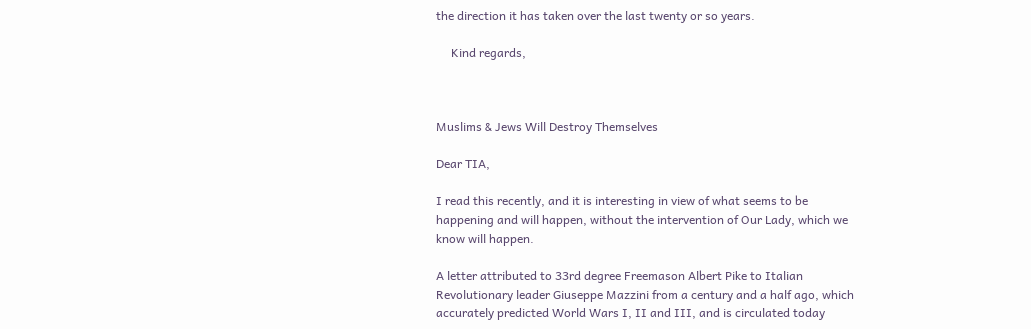the direction it has taken over the last twenty or so years.

     Kind regards,



Muslims & Jews Will Destroy Themselves

Dear TIA,

I read this recently, and it is interesting in view of what seems to be happening and will happen, without the intervention of Our Lady, which we know will happen.

A letter attributed to 33rd degree Freemason Albert Pike to Italian Revolutionary leader Giuseppe Mazzini from a century and a half ago, which accurately predicted World Wars I, II and III, and is circulated today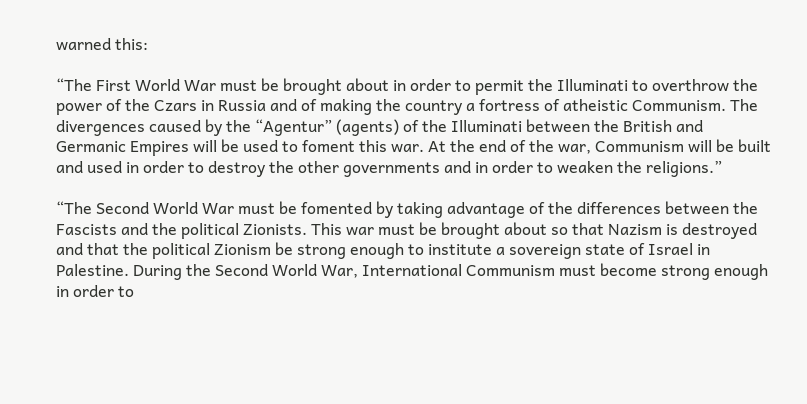warned this:

“The First World War must be brought about in order to permit the Illuminati to overthrow the power of the Czars in Russia and of making the country a fortress of atheistic Communism. The divergences caused by the “Agentur” (agents) of the Illuminati between the British and Germanic Empires will be used to foment this war. At the end of the war, Communism will be built and used in order to destroy the other governments and in order to weaken the religions.”

“The Second World War must be fomented by taking advantage of the differences between the Fascists and the political Zionists. This war must be brought about so that Nazism is destroyed and that the political Zionism be strong enough to institute a sovereign state of Israel in Palestine. During the Second World War, International Communism must become strong enough in order to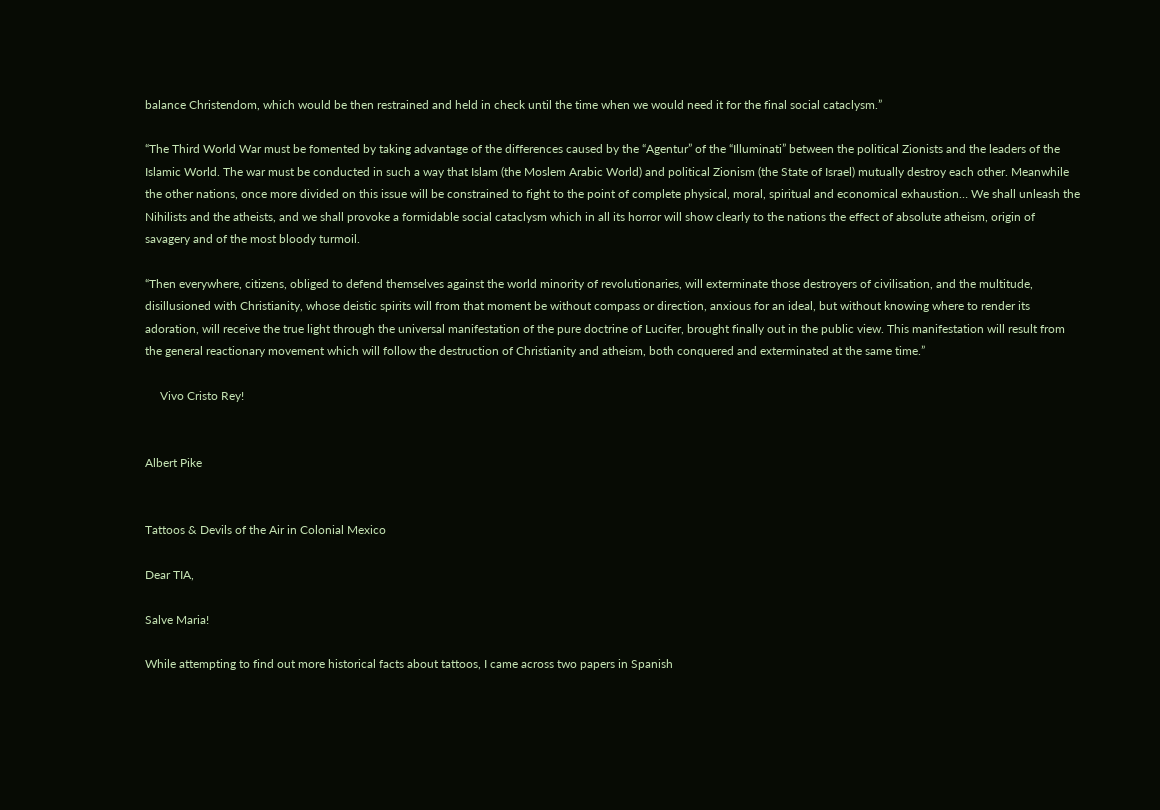balance Christendom, which would be then restrained and held in check until the time when we would need it for the final social cataclysm.”

“The Third World War must be fomented by taking advantage of the differences caused by the “Agentur” of the “Illuminati” between the political Zionists and the leaders of the Islamic World. The war must be conducted in such a way that Islam (the Moslem Arabic World) and political Zionism (the State of Israel) mutually destroy each other. Meanwhile the other nations, once more divided on this issue will be constrained to fight to the point of complete physical, moral, spiritual and economical exhaustion… We shall unleash the Nihilists and the atheists, and we shall provoke a formidable social cataclysm which in all its horror will show clearly to the nations the effect of absolute atheism, origin of savagery and of the most bloody turmoil.

“Then everywhere, citizens, obliged to defend themselves against the world minority of revolutionaries, will exterminate those destroyers of civilisation, and the multitude, disillusioned with Christianity, whose deistic spirits will from that moment be without compass or direction, anxious for an ideal, but without knowing where to render its adoration, will receive the true light through the universal manifestation of the pure doctrine of Lucifer, brought finally out in the public view. This manifestation will result from the general reactionary movement which will follow the destruction of Christianity and atheism, both conquered and exterminated at the same time.”

     Vivo Cristo Rey!


Albert Pike


Tattoos & Devils of the Air in Colonial Mexico

Dear TIA,

Salve Maria!

While attempting to find out more historical facts about tattoos, I came across two papers in Spanish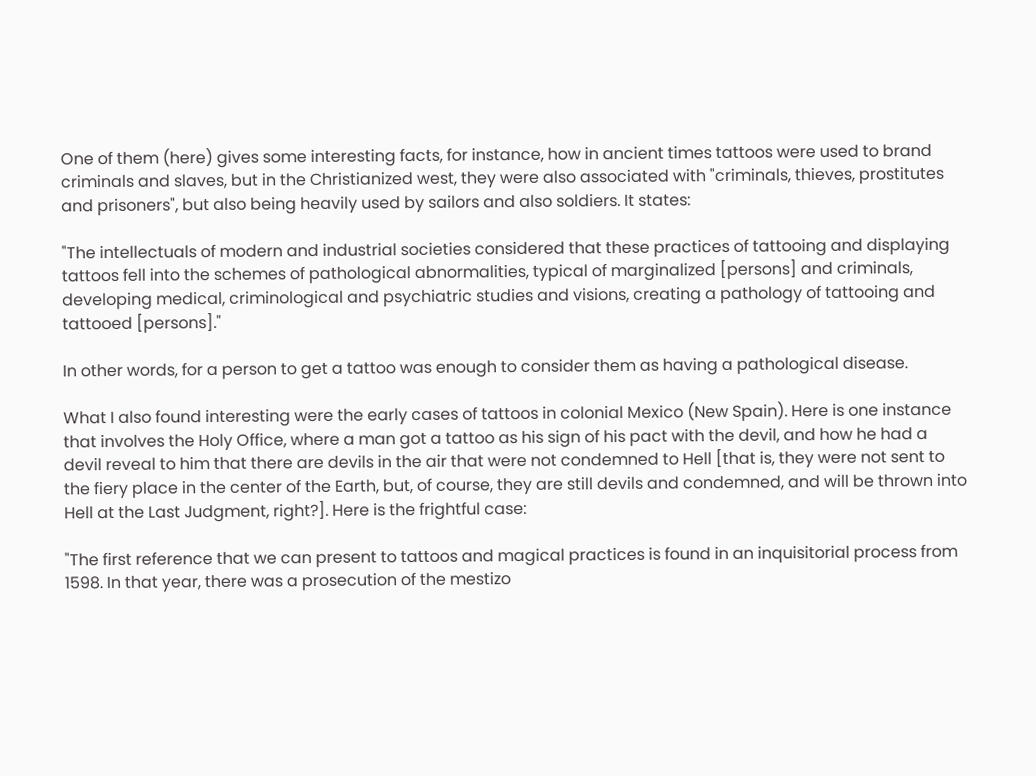One of them (here) gives some interesting facts, for instance, how in ancient times tattoos were used to brand criminals and slaves, but in the Christianized west, they were also associated with "criminals, thieves, prostitutes and prisoners", but also being heavily used by sailors and also soldiers. It states:

"The intellectuals of modern and industrial societies considered that these practices of tattooing and displaying tattoos fell into the schemes of pathological abnormalities, typical of marginalized [persons] and criminals, developing medical, criminological and psychiatric studies and visions, creating a pathology of tattooing and tattooed [persons]."

In other words, for a person to get a tattoo was enough to consider them as having a pathological disease.

What I also found interesting were the early cases of tattoos in colonial Mexico (New Spain). Here is one instance that involves the Holy Office, where a man got a tattoo as his sign of his pact with the devil, and how he had a devil reveal to him that there are devils in the air that were not condemned to Hell [that is, they were not sent to the fiery place in the center of the Earth, but, of course, they are still devils and condemned, and will be thrown into Hell at the Last Judgment, right?]. Here is the frightful case:

"The first reference that we can present to tattoos and magical practices is found in an inquisitorial process from 1598. In that year, there was a prosecution of the mestizo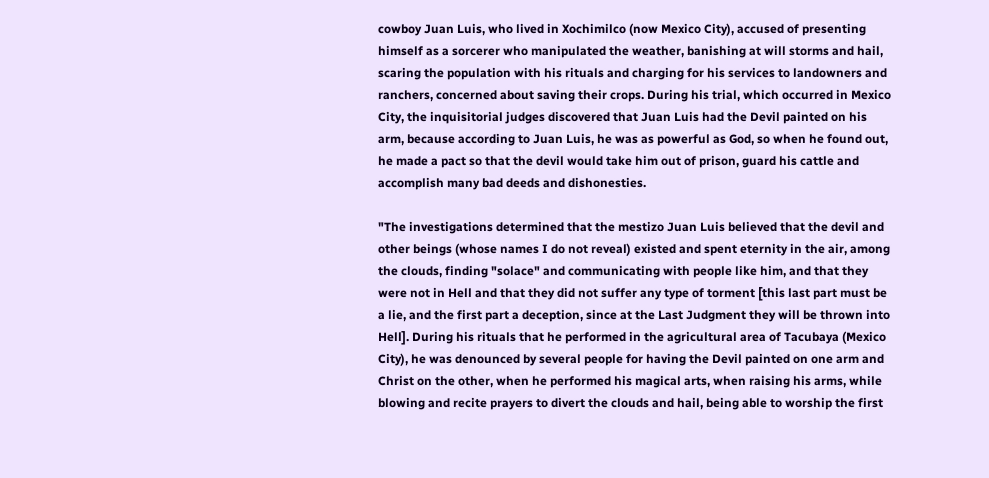cowboy Juan Luis, who lived in Xochimilco (now Mexico City), accused of presenting himself as a sorcerer who manipulated the weather, banishing at will storms and hail, scaring the population with his rituals and charging for his services to landowners and ranchers, concerned about saving their crops. During his trial, which occurred in Mexico City, the inquisitorial judges discovered that Juan Luis had the Devil painted on his arm, because according to Juan Luis, he was as powerful as God, so when he found out, he made a pact so that the devil would take him out of prison, guard his cattle and accomplish many bad deeds and dishonesties.

"The investigations determined that the mestizo Juan Luis believed that the devil and other beings (whose names I do not reveal) existed and spent eternity in the air, among the clouds, finding "solace" and communicating with people like him, and that they were not in Hell and that they did not suffer any type of torment [this last part must be a lie, and the first part a deception, since at the Last Judgment they will be thrown into Hell]. During his rituals that he performed in the agricultural area of Tacubaya (Mexico City), he was denounced by several people for having the Devil painted on one arm and Christ on the other, when he performed his magical arts, when raising his arms, while blowing and recite prayers to divert the clouds and hail, being able to worship the first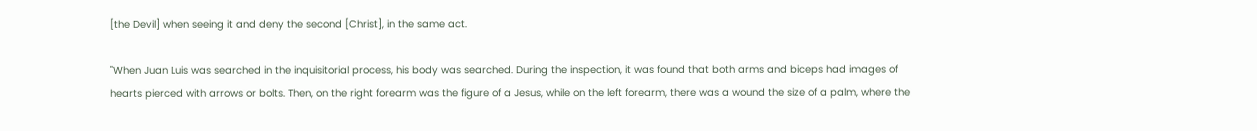[the Devil] when seeing it and deny the second [Christ], in the same act.

"When Juan Luis was searched in the inquisitorial process, his body was searched. During the inspection, it was found that both arms and biceps had images of hearts pierced with arrows or bolts. Then, on the right forearm was the figure of a Jesus, while on the left forearm, there was a wound the size of a palm, where the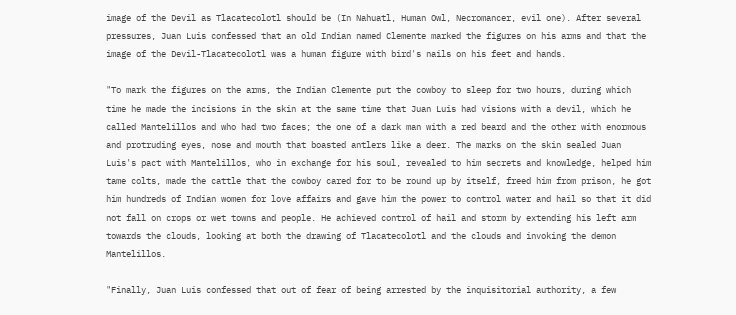image of the Devil as Tlacatecolotl should be (In Nahuatl, Human Owl, Necromancer, evil one). After several pressures, Juan Luis confessed that an old Indian named Clemente marked the figures on his arms and that the image of the Devil-Tlacatecolotl was a human figure with bird's nails on his feet and hands.

"To mark the figures on the arms, the Indian Clemente put the cowboy to sleep for two hours, during which time he made the incisions in the skin at the same time that Juan Luis had visions with a devil, which he called Mantelillos and who had two faces; the one of a dark man with a red beard and the other with enormous and protruding eyes, nose and mouth that boasted antlers like a deer. The marks on the skin sealed Juan Luis's pact with Mantelillos, who in exchange for his soul, revealed to him secrets and knowledge, helped him tame colts, made the cattle that the cowboy cared for to be round up by itself, freed him from prison, he got him hundreds of Indian women for love affairs and gave him the power to control water and hail so that it did not fall on crops or wet towns and people. He achieved control of hail and storm by extending his left arm towards the clouds, looking at both the drawing of Tlacatecolotl and the clouds and invoking the demon Mantelillos.

"Finally, Juan Luis confessed that out of fear of being arrested by the inquisitorial authority, a few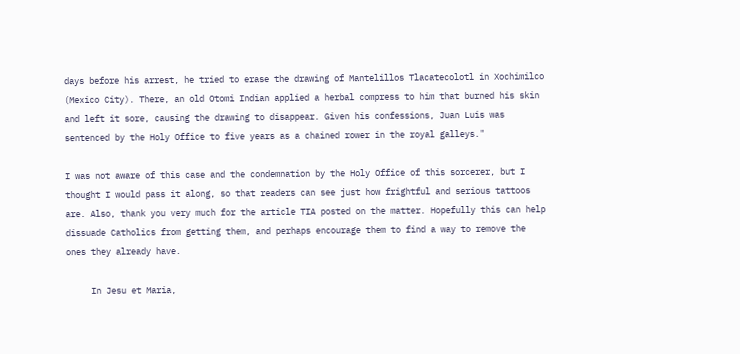days before his arrest, he tried to erase the drawing of Mantelillos Tlacatecolotl in Xochimilco (Mexico City). There, an old Otomi Indian applied a herbal compress to him that burned his skin and left it sore, causing the drawing to disappear. Given his confessions, Juan Luis was sentenced by the Holy Office to five years as a chained rower in the royal galleys."

I was not aware of this case and the condemnation by the Holy Office of this sorcerer, but I thought I would pass it along, so that readers can see just how frightful and serious tattoos are. Also, thank you very much for the article TIA posted on the matter. Hopefully this can help dissuade Catholics from getting them, and perhaps encourage them to find a way to remove the ones they already have.

     In Jesu et Maria,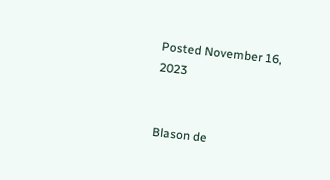Posted November 16, 2023


Blason de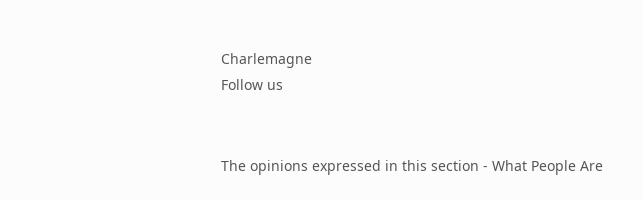Charlemagne
Follow us


The opinions expressed in this section - What People Are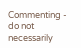Commenting - do not necessarily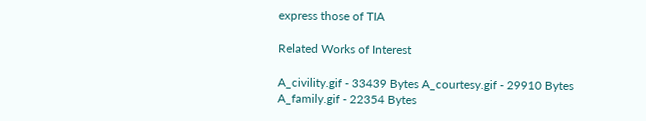express those of TIA

Related Works of Interest

A_civility.gif - 33439 Bytes A_courtesy.gif - 29910 Bytes A_family.gif - 22354 Bytes